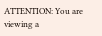ATTENTION: You are viewing a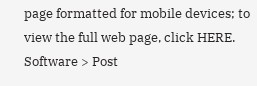page formatted for mobile devices; to view the full web page, click HERE. Software > Post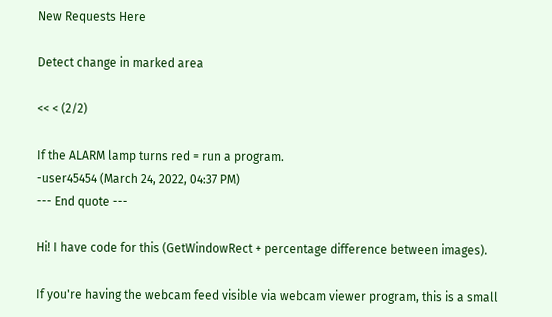New Requests Here

Detect change in marked area

<< < (2/2)

If the ALARM lamp turns red = run a program.
-user45454 (March 24, 2022, 04:37 PM)
--- End quote ---

Hi! I have code for this (GetWindowRect + percentage difference between images).

If you're having the webcam feed visible via webcam viewer program, this is a small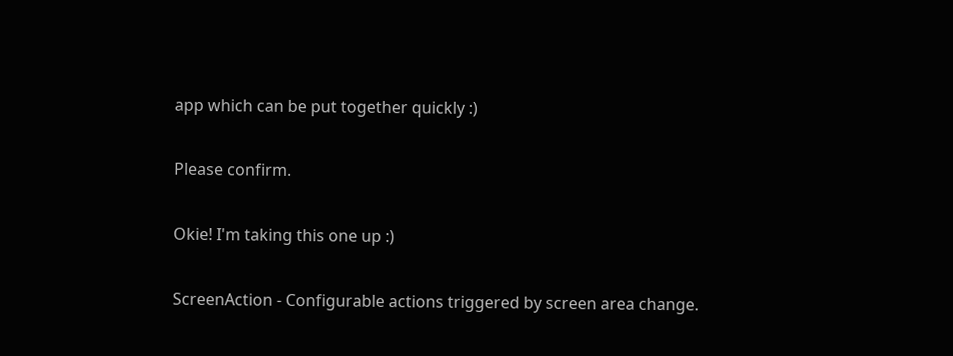app which can be put together quickly :)

Please confirm.

Okie! I'm taking this one up :)

ScreenAction - Configurable actions triggered by screen area change.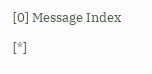[0] Message Index

[*]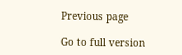Previous page

Go to full version